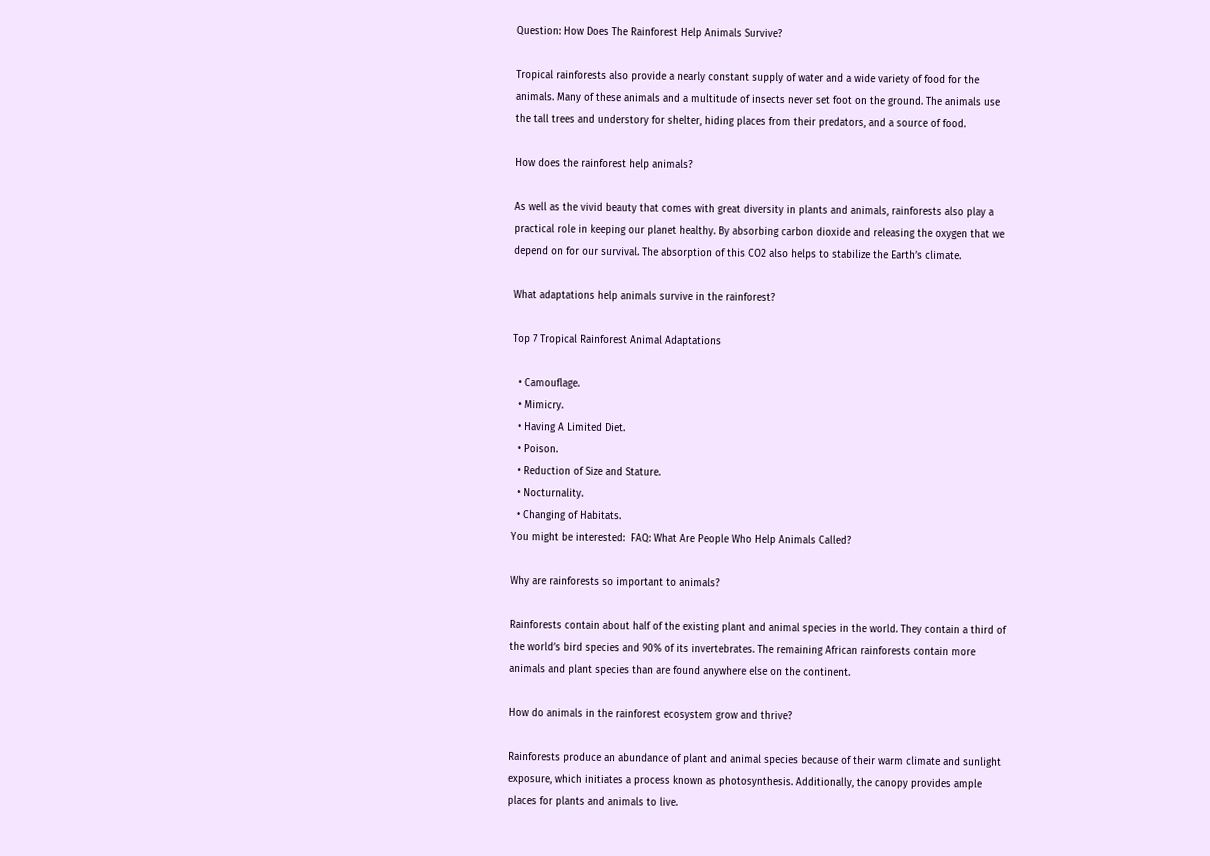Question: How Does The Rainforest Help Animals Survive?

Tropical rainforests also provide a nearly constant supply of water and a wide variety of food for the animals. Many of these animals and a multitude of insects never set foot on the ground. The animals use the tall trees and understory for shelter, hiding places from their predators, and a source of food.

How does the rainforest help animals?

As well as the vivid beauty that comes with great diversity in plants and animals, rainforests also play a practical role in keeping our planet healthy. By absorbing carbon dioxide and releasing the oxygen that we depend on for our survival. The absorption of this CO2 also helps to stabilize the Earth’s climate.

What adaptations help animals survive in the rainforest?

Top 7 Tropical Rainforest Animal Adaptations

  • Camouflage.
  • Mimicry.
  • Having A Limited Diet.
  • Poison.
  • Reduction of Size and Stature.
  • Nocturnality.
  • Changing of Habitats.
You might be interested:  FAQ: What Are People Who Help Animals Called?

Why are rainforests so important to animals?

Rainforests contain about half of the existing plant and animal species in the world. They contain a third of the world’s bird species and 90% of its invertebrates. The remaining African rainforests contain more animals and plant species than are found anywhere else on the continent.

How do animals in the rainforest ecosystem grow and thrive?

Rainforests produce an abundance of plant and animal species because of their warm climate and sunlight exposure, which initiates a process known as photosynthesis. Additionally, the canopy provides ample places for plants and animals to live.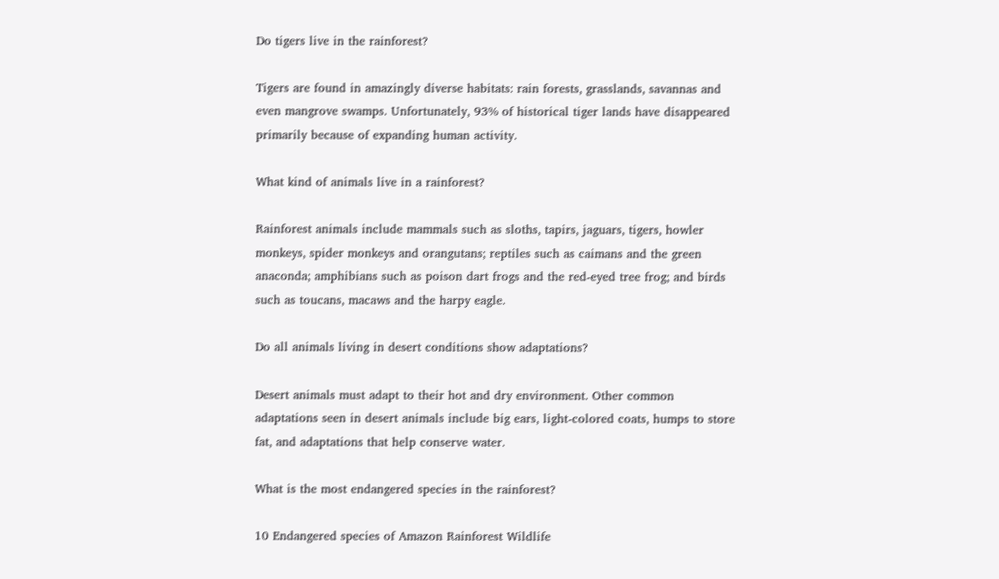Do tigers live in the rainforest?

Tigers are found in amazingly diverse habitats: rain forests, grasslands, savannas and even mangrove swamps. Unfortunately, 93% of historical tiger lands have disappeared primarily because of expanding human activity.

What kind of animals live in a rainforest?

Rainforest animals include mammals such as sloths, tapirs, jaguars, tigers, howler monkeys, spider monkeys and orangutans; reptiles such as caimans and the green anaconda; amphibians such as poison dart frogs and the red-eyed tree frog; and birds such as toucans, macaws and the harpy eagle.

Do all animals living in desert conditions show adaptations?

Desert animals must adapt to their hot and dry environment. Other common adaptations seen in desert animals include big ears, light-colored coats, humps to store fat, and adaptations that help conserve water.

What is the most endangered species in the rainforest?

10 Endangered species of Amazon Rainforest Wildlife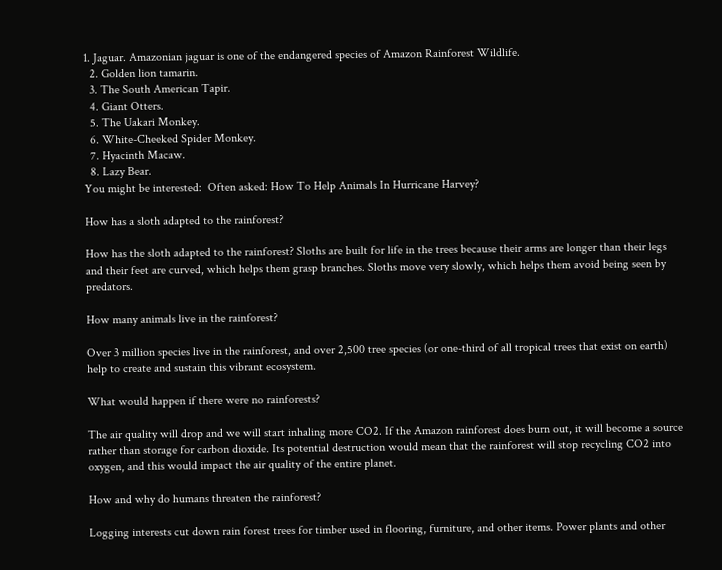1. Jaguar. Amazonian jaguar is one of the endangered species of Amazon Rainforest Wildlife.
  2. Golden lion tamarin.
  3. The South American Tapir.
  4. Giant Otters.
  5. The Uakari Monkey.
  6. White-Cheeked Spider Monkey.
  7. Hyacinth Macaw.
  8. Lazy Bear.
You might be interested:  Often asked: How To Help Animals In Hurricane Harvey?

How has a sloth adapted to the rainforest?

How has the sloth adapted to the rainforest? Sloths are built for life in the trees because their arms are longer than their legs and their feet are curved, which helps them grasp branches. Sloths move very slowly, which helps them avoid being seen by predators.

How many animals live in the rainforest?

Over 3 million species live in the rainforest, and over 2,500 tree species (or one-third of all tropical trees that exist on earth) help to create and sustain this vibrant ecosystem.

What would happen if there were no rainforests?

The air quality will drop and we will start inhaling more CO2. If the Amazon rainforest does burn out, it will become a source rather than storage for carbon dioxide. Its potential destruction would mean that the rainforest will stop recycling CO2 into oxygen, and this would impact the air quality of the entire planet.

How and why do humans threaten the rainforest?

Logging interests cut down rain forest trees for timber used in flooring, furniture, and other items. Power plants and other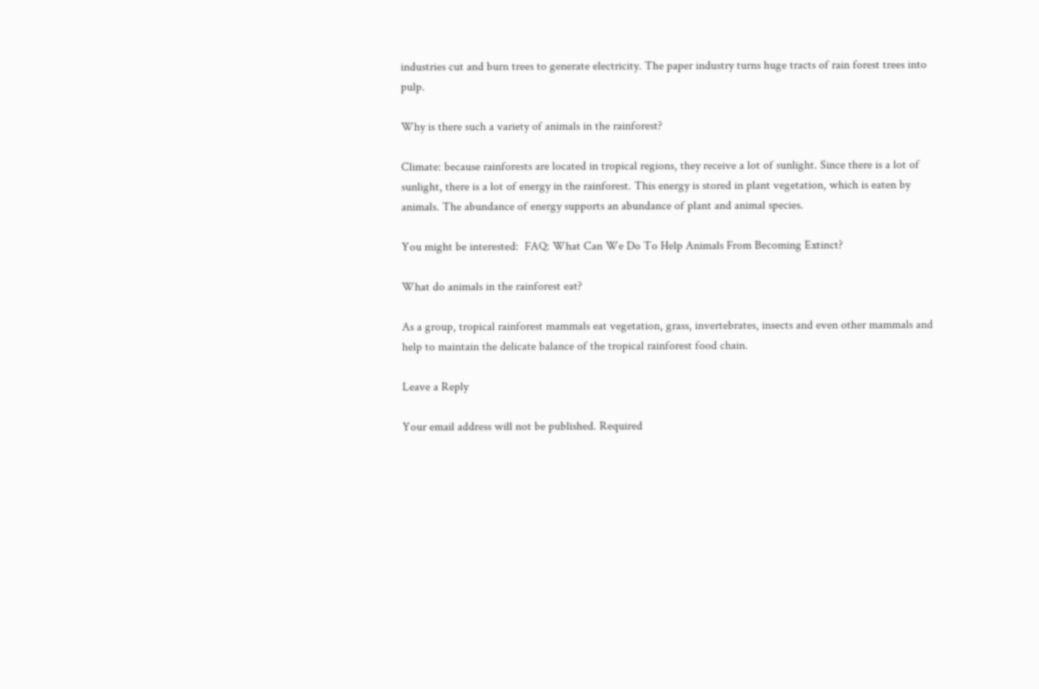industries cut and burn trees to generate electricity. The paper industry turns huge tracts of rain forest trees into pulp.

Why is there such a variety of animals in the rainforest?

Climate: because rainforests are located in tropical regions, they receive a lot of sunlight. Since there is a lot of sunlight, there is a lot of energy in the rainforest. This energy is stored in plant vegetation, which is eaten by animals. The abundance of energy supports an abundance of plant and animal species.

You might be interested:  FAQ: What Can We Do To Help Animals From Becoming Extinct?

What do animals in the rainforest eat?

As a group, tropical rainforest mammals eat vegetation, grass, invertebrates, insects and even other mammals and help to maintain the delicate balance of the tropical rainforest food chain.

Leave a Reply

Your email address will not be published. Required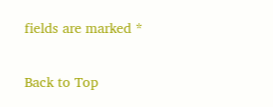fields are marked *

Back to Top